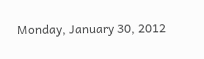Monday, January 30, 2012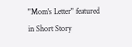"Mom's Letter" featured in Short Story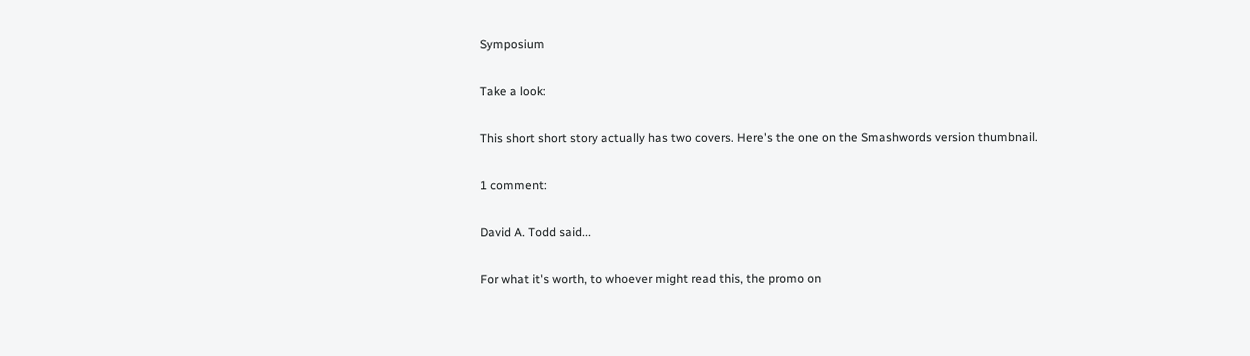Symposium

Take a look:

This short short story actually has two covers. Here's the one on the Smashwords version thumbnail.

1 comment:

David A. Todd said...

For what it's worth, to whoever might read this, the promo on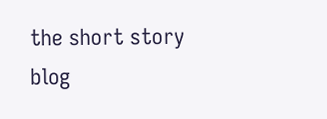the short story blog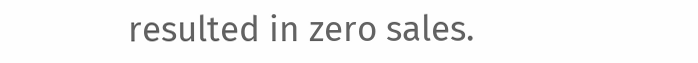resulted in zero sales.